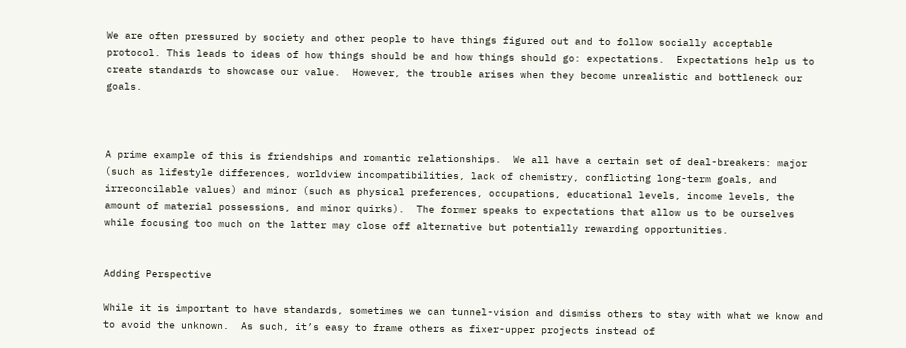We are often pressured by society and other people to have things figured out and to follow socially acceptable protocol. This leads to ideas of how things should be and how things should go: expectations.  Expectations help us to create standards to showcase our value.  However, the trouble arises when they become unrealistic and bottleneck our goals.



A prime example of this is friendships and romantic relationships.  We all have a certain set of deal-breakers: major (such as lifestyle differences, worldview incompatibilities, lack of chemistry, conflicting long-term goals, and irreconcilable values) and minor (such as physical preferences, occupations, educational levels, income levels, the amount of material possessions, and minor quirks).  The former speaks to expectations that allow us to be ourselves while focusing too much on the latter may close off alternative but potentially rewarding opportunities.


Adding Perspective

While it is important to have standards, sometimes we can tunnel-vision and dismiss others to stay with what we know and to avoid the unknown.  As such, it’s easy to frame others as fixer-upper projects instead of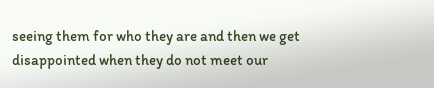seeing them for who they are and then we get disappointed when they do not meet our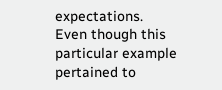expectations.  Even though this particular example pertained to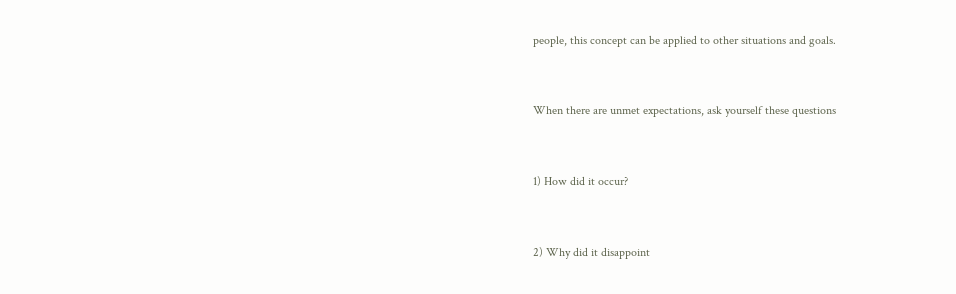people, this concept can be applied to other situations and goals.


When there are unmet expectations, ask yourself these questions


1) How did it occur?


2) Why did it disappoint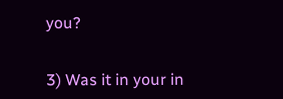you?


3) Was it in your in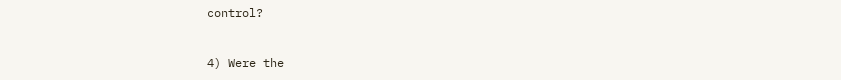control?


4) Were the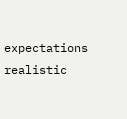expectations realistic